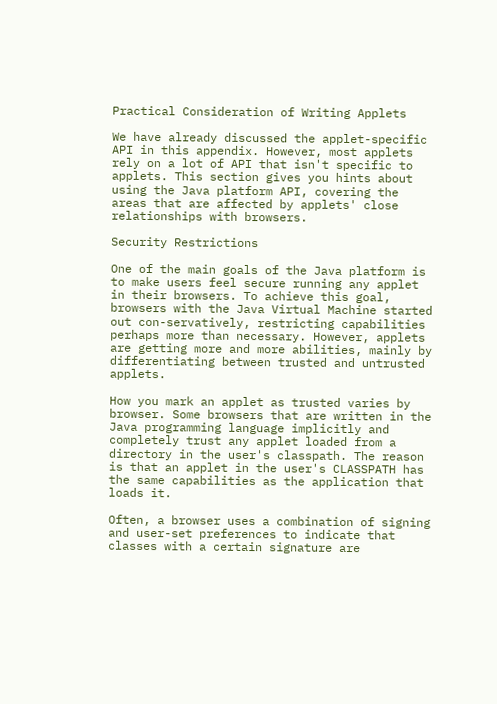Practical Consideration of Writing Applets

We have already discussed the applet-specific API in this appendix. However, most applets rely on a lot of API that isn't specific to applets. This section gives you hints about using the Java platform API, covering the areas that are affected by applets' close relationships with browsers.

Security Restrictions

One of the main goals of the Java platform is to make users feel secure running any applet in their browsers. To achieve this goal, browsers with the Java Virtual Machine started out con-servatively, restricting capabilities perhaps more than necessary. However, applets are getting more and more abilities, mainly by differentiating between trusted and untrusted applets.

How you mark an applet as trusted varies by browser. Some browsers that are written in the Java programming language implicitly and completely trust any applet loaded from a directory in the user's classpath. The reason is that an applet in the user's CLASSPATH has the same capabilities as the application that loads it.

Often, a browser uses a combination of signing and user-set preferences to indicate that classes with a certain signature are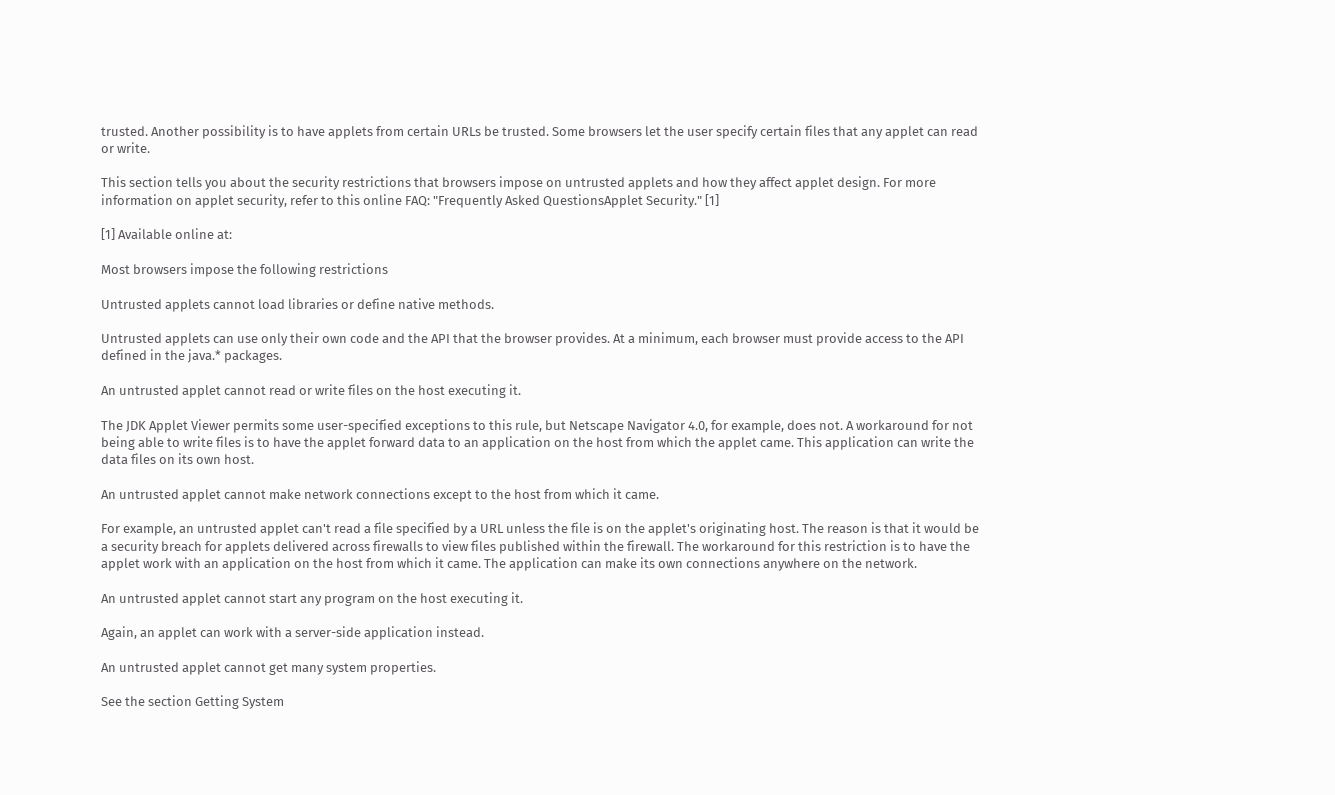trusted. Another possibility is to have applets from certain URLs be trusted. Some browsers let the user specify certain files that any applet can read or write.

This section tells you about the security restrictions that browsers impose on untrusted applets and how they affect applet design. For more information on applet security, refer to this online FAQ: "Frequently Asked QuestionsApplet Security." [1]

[1] Available online at:

Most browsers impose the following restrictions

Untrusted applets cannot load libraries or define native methods.

Untrusted applets can use only their own code and the API that the browser provides. At a minimum, each browser must provide access to the API defined in the java.* packages.

An untrusted applet cannot read or write files on the host executing it.

The JDK Applet Viewer permits some user-specified exceptions to this rule, but Netscape Navigator 4.0, for example, does not. A workaround for not being able to write files is to have the applet forward data to an application on the host from which the applet came. This application can write the data files on its own host.

An untrusted applet cannot make network connections except to the host from which it came.

For example, an untrusted applet can't read a file specified by a URL unless the file is on the applet's originating host. The reason is that it would be a security breach for applets delivered across firewalls to view files published within the firewall. The workaround for this restriction is to have the applet work with an application on the host from which it came. The application can make its own connections anywhere on the network.

An untrusted applet cannot start any program on the host executing it.

Again, an applet can work with a server-side application instead.

An untrusted applet cannot get many system properties.

See the section Getting System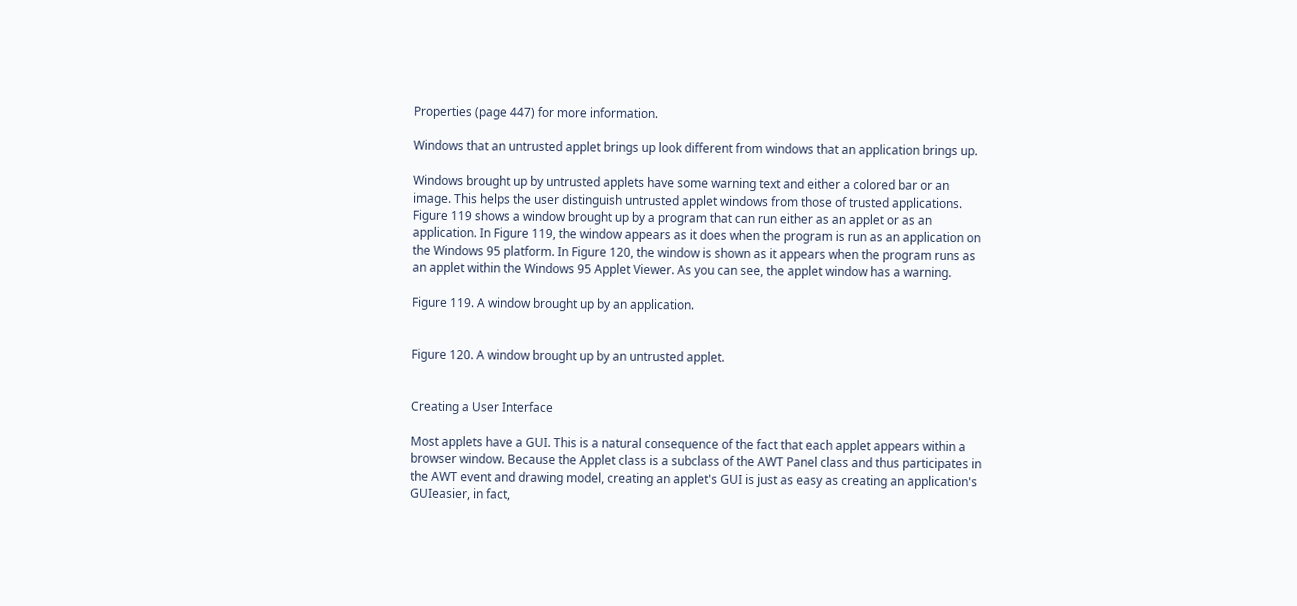Properties (page 447) for more information.

Windows that an untrusted applet brings up look different from windows that an application brings up.

Windows brought up by untrusted applets have some warning text and either a colored bar or an image. This helps the user distinguish untrusted applet windows from those of trusted applications. Figure 119 shows a window brought up by a program that can run either as an applet or as an application. In Figure 119, the window appears as it does when the program is run as an application on the Windows 95 platform. In Figure 120, the window is shown as it appears when the program runs as an applet within the Windows 95 Applet Viewer. As you can see, the applet window has a warning.

Figure 119. A window brought up by an application.


Figure 120. A window brought up by an untrusted applet.


Creating a User Interface

Most applets have a GUI. This is a natural consequence of the fact that each applet appears within a browser window. Because the Applet class is a subclass of the AWT Panel class and thus participates in the AWT event and drawing model, creating an applet's GUI is just as easy as creating an application's GUIeasier, in fact,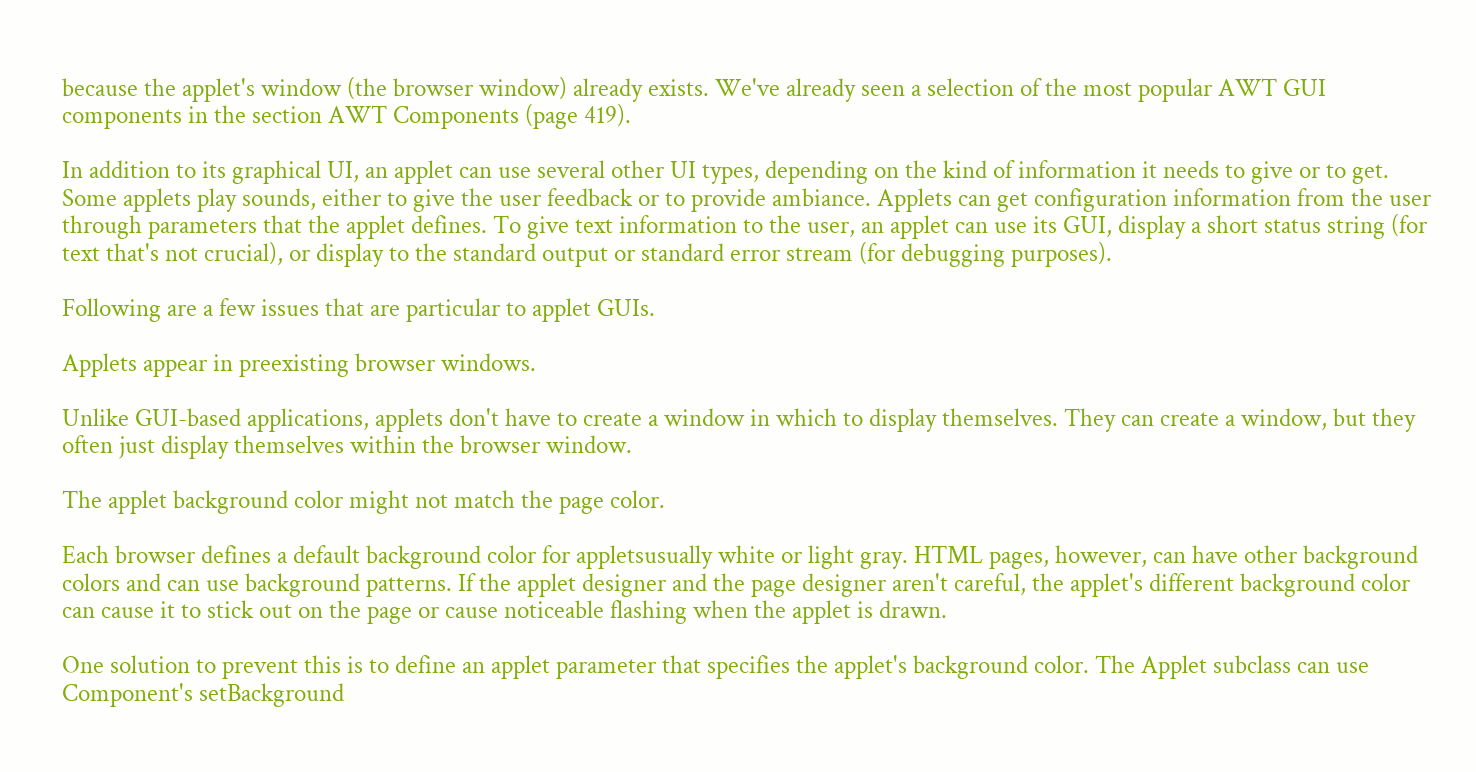because the applet's window (the browser window) already exists. We've already seen a selection of the most popular AWT GUI components in the section AWT Components (page 419).

In addition to its graphical UI, an applet can use several other UI types, depending on the kind of information it needs to give or to get. Some applets play sounds, either to give the user feedback or to provide ambiance. Applets can get configuration information from the user through parameters that the applet defines. To give text information to the user, an applet can use its GUI, display a short status string (for text that's not crucial), or display to the standard output or standard error stream (for debugging purposes).

Following are a few issues that are particular to applet GUIs.

Applets appear in preexisting browser windows.

Unlike GUI-based applications, applets don't have to create a window in which to display themselves. They can create a window, but they often just display themselves within the browser window.

The applet background color might not match the page color.

Each browser defines a default background color for appletsusually white or light gray. HTML pages, however, can have other background colors and can use background patterns. If the applet designer and the page designer aren't careful, the applet's different background color can cause it to stick out on the page or cause noticeable flashing when the applet is drawn.

One solution to prevent this is to define an applet parameter that specifies the applet's background color. The Applet subclass can use Component's setBackground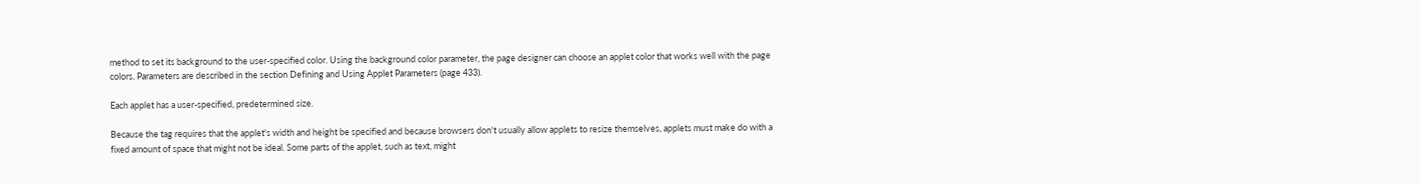method to set its background to the user-specified color. Using the background color parameter, the page designer can choose an applet color that works well with the page colors. Parameters are described in the section Defining and Using Applet Parameters (page 433).

Each applet has a user-specified, predetermined size.

Because the tag requires that the applet's width and height be specified and because browsers don't usually allow applets to resize themselves, applets must make do with a fixed amount of space that might not be ideal. Some parts of the applet, such as text, might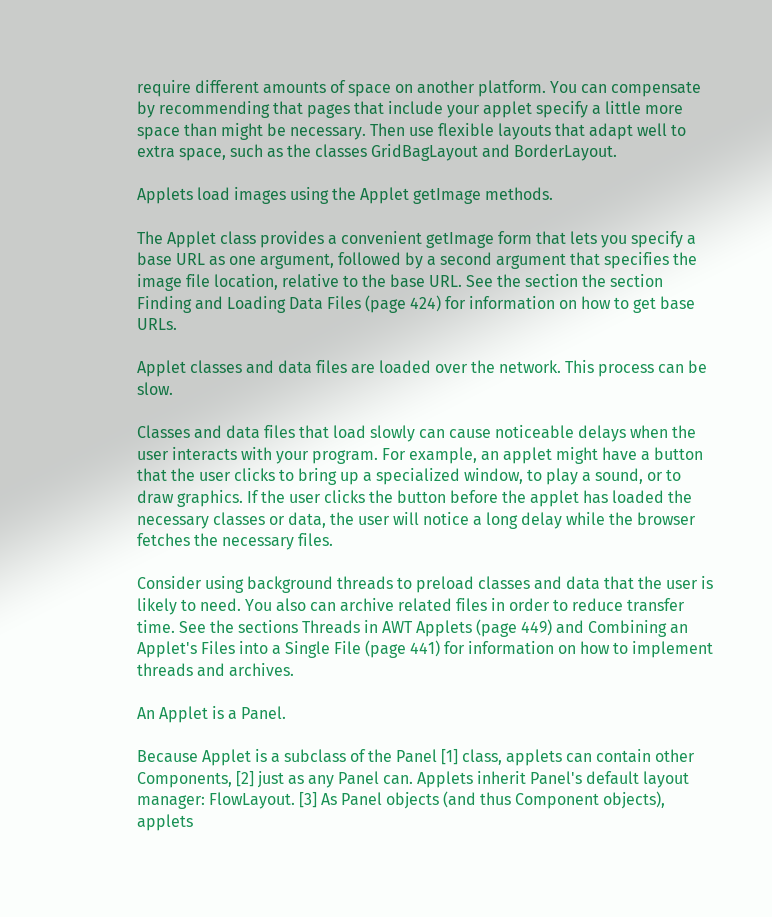require different amounts of space on another platform. You can compensate by recommending that pages that include your applet specify a little more space than might be necessary. Then use flexible layouts that adapt well to extra space, such as the classes GridBagLayout and BorderLayout.

Applets load images using the Applet getImage methods.

The Applet class provides a convenient getImage form that lets you specify a base URL as one argument, followed by a second argument that specifies the image file location, relative to the base URL. See the section the section Finding and Loading Data Files (page 424) for information on how to get base URLs.

Applet classes and data files are loaded over the network. This process can be slow.

Classes and data files that load slowly can cause noticeable delays when the user interacts with your program. For example, an applet might have a button that the user clicks to bring up a specialized window, to play a sound, or to draw graphics. If the user clicks the button before the applet has loaded the necessary classes or data, the user will notice a long delay while the browser fetches the necessary files.

Consider using background threads to preload classes and data that the user is likely to need. You also can archive related files in order to reduce transfer time. See the sections Threads in AWT Applets (page 449) and Combining an Applet's Files into a Single File (page 441) for information on how to implement threads and archives.

An Applet is a Panel.

Because Applet is a subclass of the Panel [1] class, applets can contain other Components, [2] just as any Panel can. Applets inherit Panel's default layout manager: FlowLayout. [3] As Panel objects (and thus Component objects), applets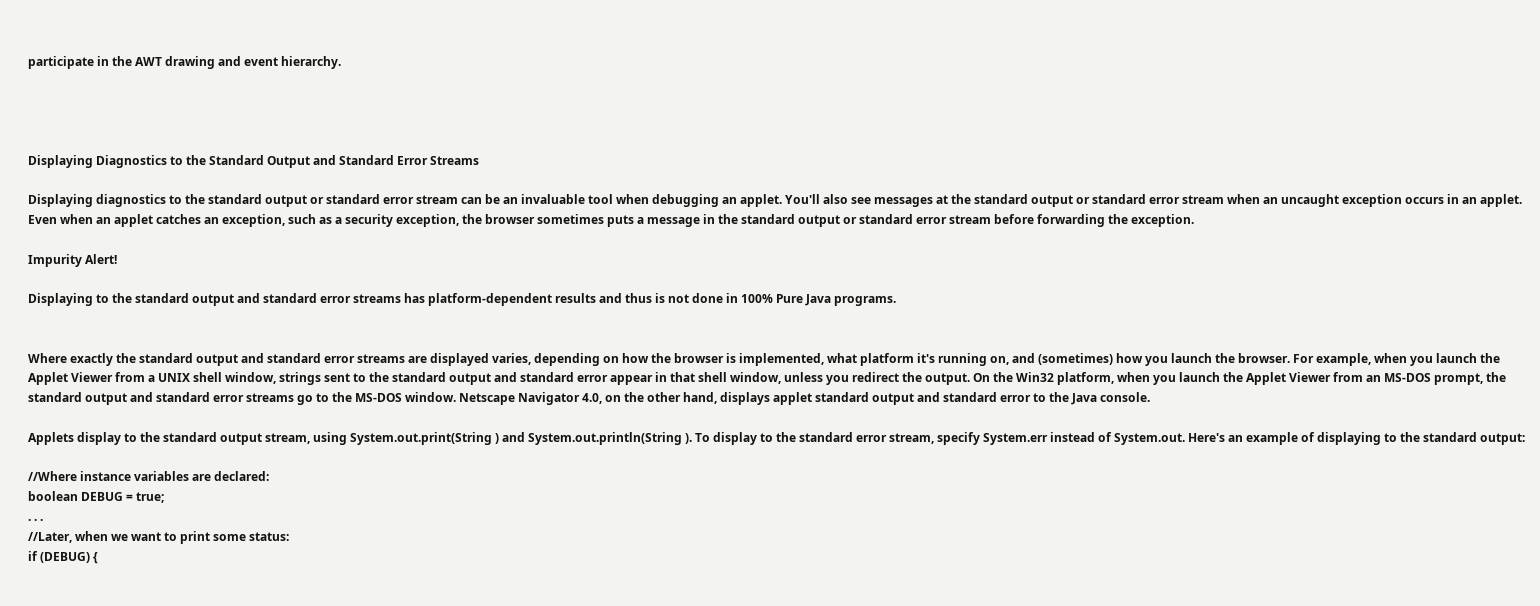participate in the AWT drawing and event hierarchy.




Displaying Diagnostics to the Standard Output and Standard Error Streams

Displaying diagnostics to the standard output or standard error stream can be an invaluable tool when debugging an applet. You'll also see messages at the standard output or standard error stream when an uncaught exception occurs in an applet. Even when an applet catches an exception, such as a security exception, the browser sometimes puts a message in the standard output or standard error stream before forwarding the exception.

Impurity Alert!

Displaying to the standard output and standard error streams has platform-dependent results and thus is not done in 100% Pure Java programs.


Where exactly the standard output and standard error streams are displayed varies, depending on how the browser is implemented, what platform it's running on, and (sometimes) how you launch the browser. For example, when you launch the Applet Viewer from a UNIX shell window, strings sent to the standard output and standard error appear in that shell window, unless you redirect the output. On the Win32 platform, when you launch the Applet Viewer from an MS-DOS prompt, the standard output and standard error streams go to the MS-DOS window. Netscape Navigator 4.0, on the other hand, displays applet standard output and standard error to the Java console.

Applets display to the standard output stream, using System.out.print(String ) and System.out.println(String ). To display to the standard error stream, specify System.err instead of System.out. Here's an example of displaying to the standard output:

//Where instance variables are declared:
boolean DEBUG = true;
. . .
//Later, when we want to print some status:
if (DEBUG) {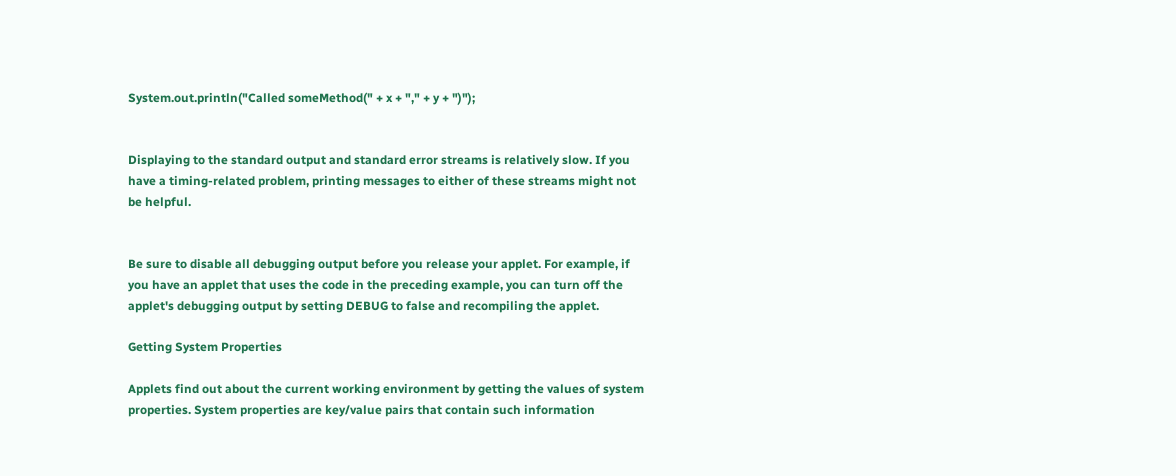System.out.println("Called someMethod(" + x + "," + y + ")");


Displaying to the standard output and standard error streams is relatively slow. If you have a timing-related problem, printing messages to either of these streams might not be helpful.


Be sure to disable all debugging output before you release your applet. For example, if you have an applet that uses the code in the preceding example, you can turn off the applet's debugging output by setting DEBUG to false and recompiling the applet.

Getting System Properties

Applets find out about the current working environment by getting the values of system properties. System properties are key/value pairs that contain such information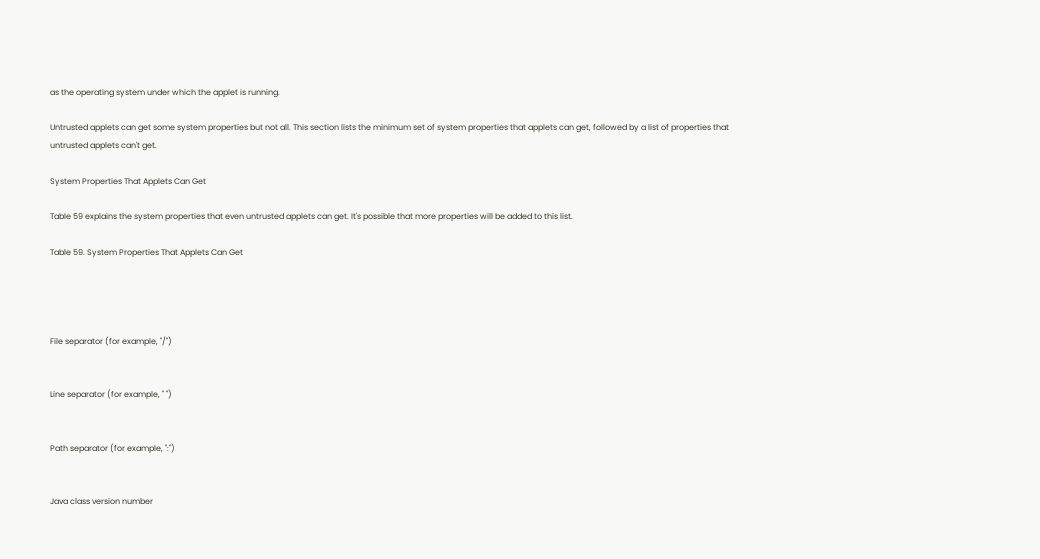as the operating system under which the applet is running.

Untrusted applets can get some system properties but not all. This section lists the minimum set of system properties that applets can get, followed by a list of properties that untrusted applets can't get.

System Properties That Applets Can Get

Table 59 explains the system properties that even untrusted applets can get. It's possible that more properties will be added to this list.

Table 59. System Properties That Applets Can Get




File separator (for example, "/")


Line separator (for example, " ")


Path separator (for example, ":")


Java class version number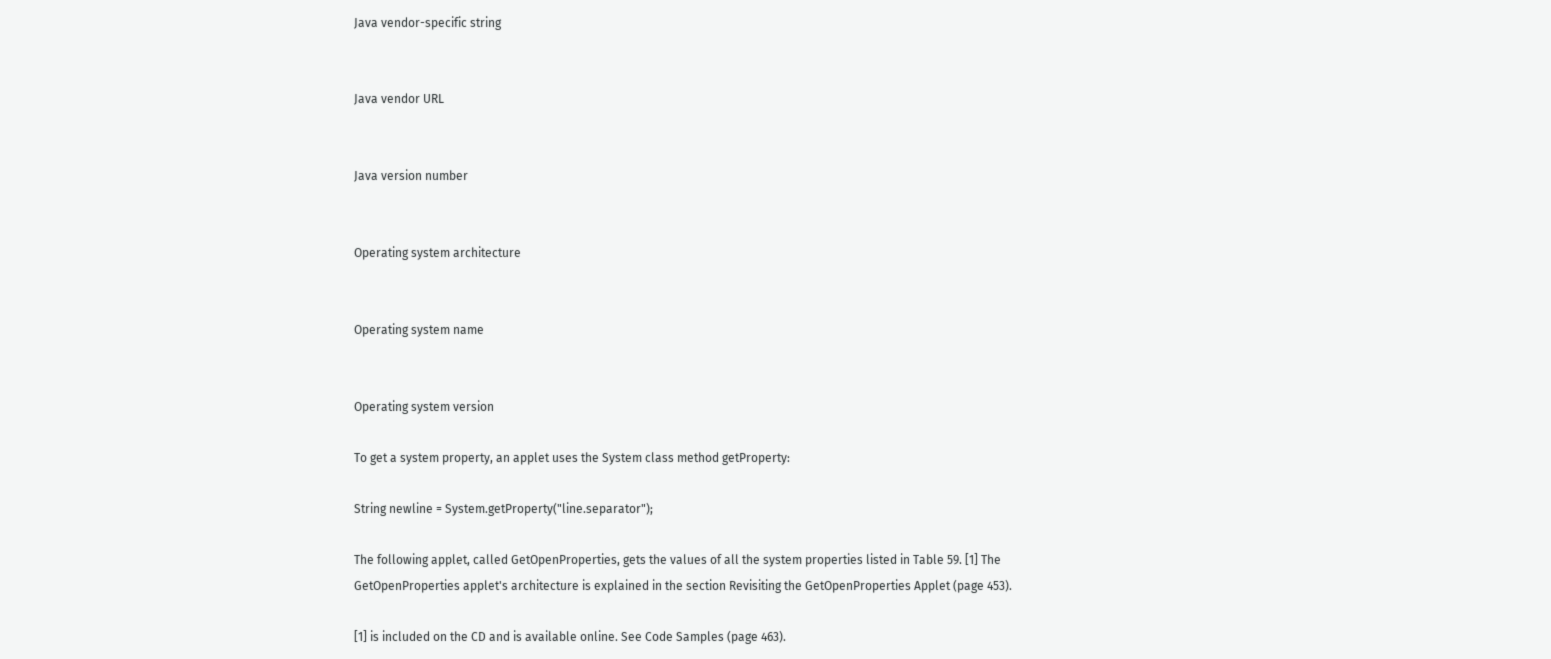Java vendor-specific string


Java vendor URL


Java version number


Operating system architecture


Operating system name


Operating system version

To get a system property, an applet uses the System class method getProperty:

String newline = System.getProperty("line.separator");

The following applet, called GetOpenProperties, gets the values of all the system properties listed in Table 59. [1] The GetOpenProperties applet's architecture is explained in the section Revisiting the GetOpenProperties Applet (page 453).

[1] is included on the CD and is available online. See Code Samples (page 463).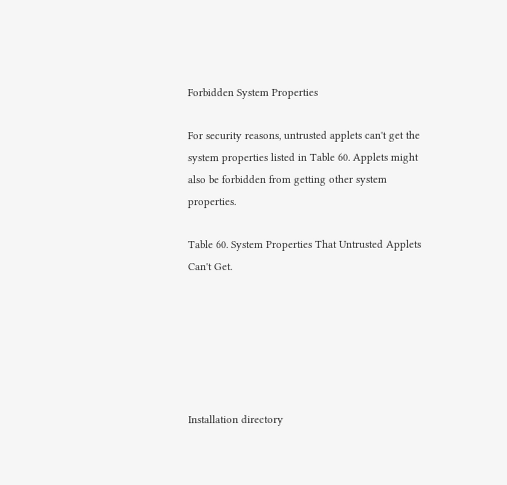Forbidden System Properties

For security reasons, untrusted applets can't get the system properties listed in Table 60. Applets might also be forbidden from getting other system properties.

Table 60. System Properties That Untrusted Applets Can't Get.






Installation directory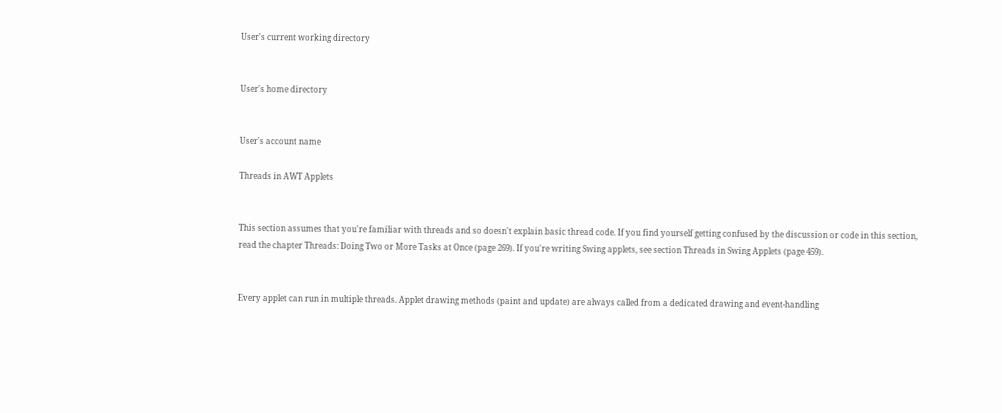User's current working directory


User's home directory


User's account name

Threads in AWT Applets


This section assumes that you're familiar with threads and so doesn't explain basic thread code. If you find yourself getting confused by the discussion or code in this section, read the chapter Threads: Doing Two or More Tasks at Once (page 269). If you're writing Swing applets, see section Threads in Swing Applets (page 459).


Every applet can run in multiple threads. Applet drawing methods (paint and update) are always called from a dedicated drawing and event-handling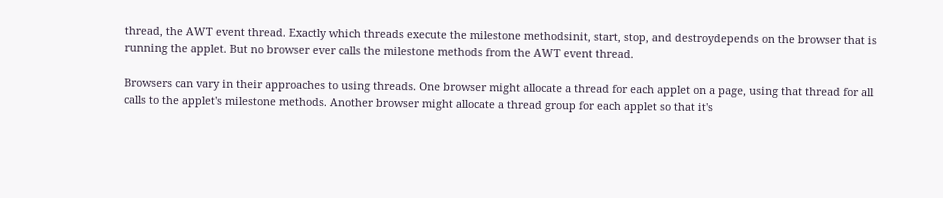thread, the AWT event thread. Exactly which threads execute the milestone methodsinit, start, stop, and destroydepends on the browser that is running the applet. But no browser ever calls the milestone methods from the AWT event thread.

Browsers can vary in their approaches to using threads. One browser might allocate a thread for each applet on a page, using that thread for all calls to the applet's milestone methods. Another browser might allocate a thread group for each applet so that it's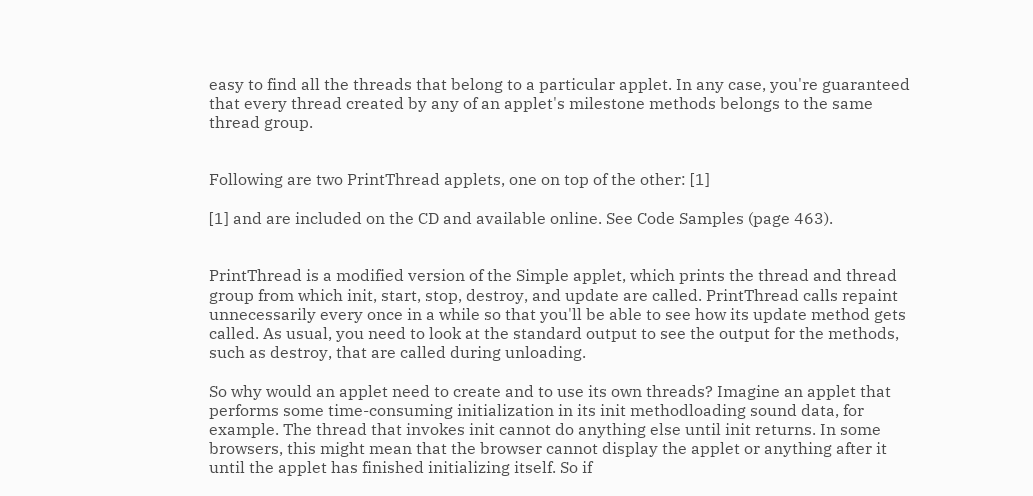easy to find all the threads that belong to a particular applet. In any case, you're guaranteed that every thread created by any of an applet's milestone methods belongs to the same thread group.


Following are two PrintThread applets, one on top of the other: [1]

[1] and are included on the CD and available online. See Code Samples (page 463).


PrintThread is a modified version of the Simple applet, which prints the thread and thread group from which init, start, stop, destroy, and update are called. PrintThread calls repaint unnecessarily every once in a while so that you'll be able to see how its update method gets called. As usual, you need to look at the standard output to see the output for the methods, such as destroy, that are called during unloading.

So why would an applet need to create and to use its own threads? Imagine an applet that performs some time-consuming initialization in its init methodloading sound data, for example. The thread that invokes init cannot do anything else until init returns. In some browsers, this might mean that the browser cannot display the applet or anything after it until the applet has finished initializing itself. So if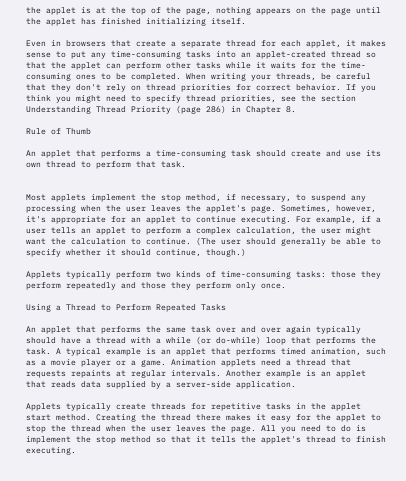the applet is at the top of the page, nothing appears on the page until the applet has finished initializing itself.

Even in browsers that create a separate thread for each applet, it makes sense to put any time-consuming tasks into an applet-created thread so that the applet can perform other tasks while it waits for the time-consuming ones to be completed. When writing your threads, be careful that they don't rely on thread priorities for correct behavior. If you think you might need to specify thread priorities, see the section Understanding Thread Priority (page 286) in Chapter 8.

Rule of Thumb

An applet that performs a time-consuming task should create and use its own thread to perform that task.


Most applets implement the stop method, if necessary, to suspend any processing when the user leaves the applet's page. Sometimes, however, it's appropriate for an applet to continue executing. For example, if a user tells an applet to perform a complex calculation, the user might want the calculation to continue. (The user should generally be able to specify whether it should continue, though.)

Applets typically perform two kinds of time-consuming tasks: those they perform repeatedly and those they perform only once.

Using a Thread to Perform Repeated Tasks

An applet that performs the same task over and over again typically should have a thread with a while (or do-while) loop that performs the task. A typical example is an applet that performs timed animation, such as a movie player or a game. Animation applets need a thread that requests repaints at regular intervals. Another example is an applet that reads data supplied by a server-side application.

Applets typically create threads for repetitive tasks in the applet start method. Creating the thread there makes it easy for the applet to stop the thread when the user leaves the page. All you need to do is implement the stop method so that it tells the applet's thread to finish executing.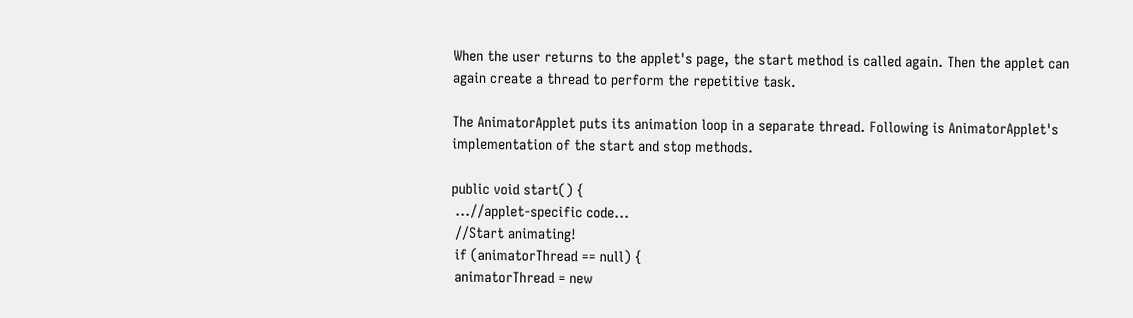When the user returns to the applet's page, the start method is called again. Then the applet can again create a thread to perform the repetitive task.

The AnimatorApplet puts its animation loop in a separate thread. Following is AnimatorApplet's implementation of the start and stop methods.

public void start() {
 ...//applet-specific code...
 //Start animating!
 if (animatorThread == null) {
 animatorThread = new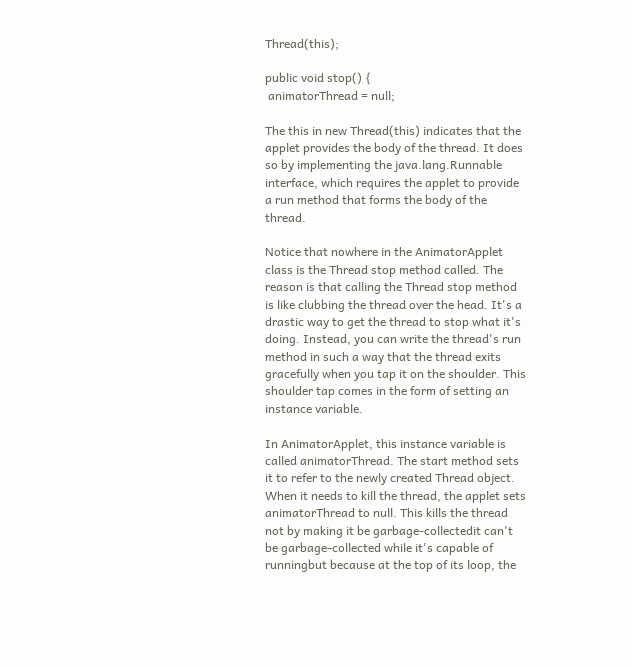Thread(this);

public void stop() {
 animatorThread = null;

The this in new Thread(this) indicates that the applet provides the body of the thread. It does so by implementing the java.lang.Runnable interface, which requires the applet to provide a run method that forms the body of the thread.

Notice that nowhere in the AnimatorApplet class is the Thread stop method called. The reason is that calling the Thread stop method is like clubbing the thread over the head. It's a drastic way to get the thread to stop what it's doing. Instead, you can write the thread's run method in such a way that the thread exits gracefully when you tap it on the shoulder. This shoulder tap comes in the form of setting an instance variable.

In AnimatorApplet, this instance variable is called animatorThread. The start method sets it to refer to the newly created Thread object. When it needs to kill the thread, the applet sets animatorThread to null. This kills the thread not by making it be garbage-collectedit can't be garbage-collected while it's capable of runningbut because at the top of its loop, the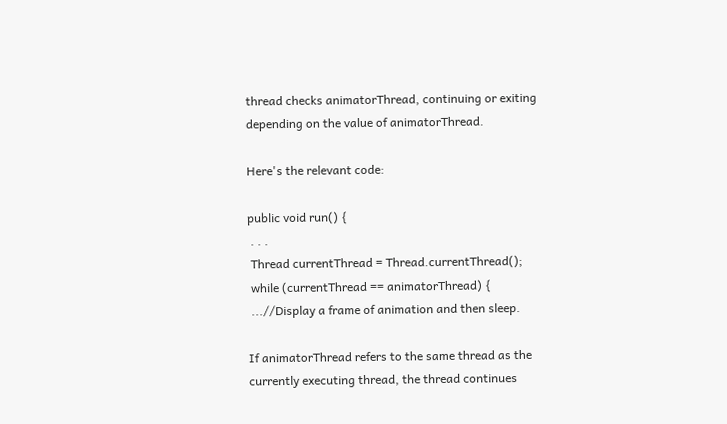thread checks animatorThread, continuing or exiting depending on the value of animatorThread.

Here's the relevant code:

public void run() {
 . . .
 Thread currentThread = Thread.currentThread();
 while (currentThread == animatorThread) {
 ...//Display a frame of animation and then sleep.

If animatorThread refers to the same thread as the currently executing thread, the thread continues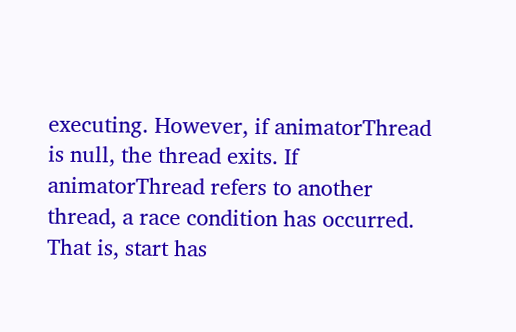executing. However, if animatorThread is null, the thread exits. If animatorThread refers to another thread, a race condition has occurred. That is, start has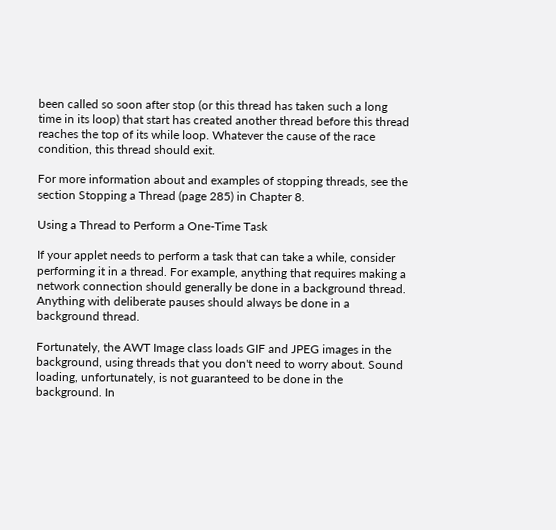been called so soon after stop (or this thread has taken such a long time in its loop) that start has created another thread before this thread reaches the top of its while loop. Whatever the cause of the race condition, this thread should exit.

For more information about and examples of stopping threads, see the section Stopping a Thread (page 285) in Chapter 8.

Using a Thread to Perform a One-Time Task

If your applet needs to perform a task that can take a while, consider performing it in a thread. For example, anything that requires making a network connection should generally be done in a background thread. Anything with deliberate pauses should always be done in a background thread.

Fortunately, the AWT Image class loads GIF and JPEG images in the background, using threads that you don't need to worry about. Sound loading, unfortunately, is not guaranteed to be done in the background. In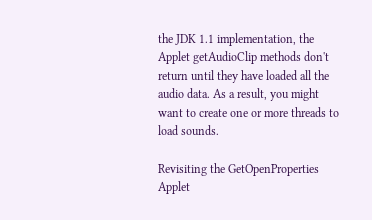the JDK 1.1 implementation, the Applet getAudioClip methods don't return until they have loaded all the audio data. As a result, you might want to create one or more threads to load sounds.

Revisiting the GetOpenProperties Applet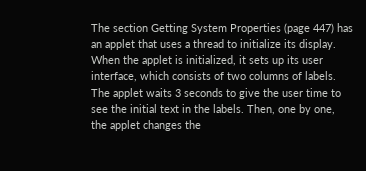The section Getting System Properties (page 447) has an applet that uses a thread to initialize its display. When the applet is initialized, it sets up its user interface, which consists of two columns of labels. The applet waits 3 seconds to give the user time to see the initial text in the labels. Then, one by one, the applet changes the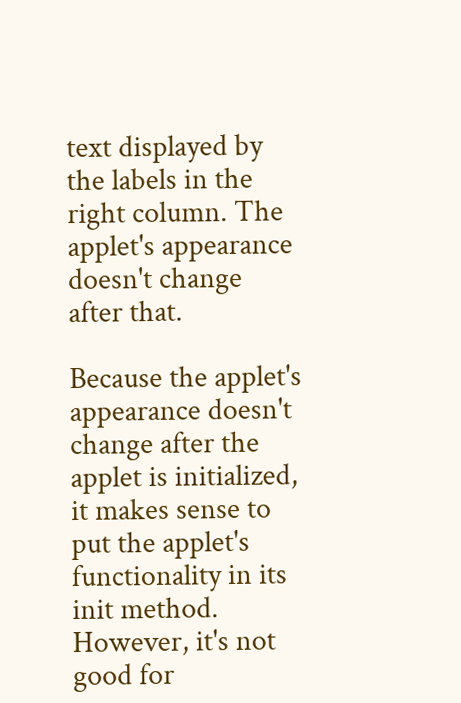text displayed by the labels in the right column. The applet's appearance doesn't change after that.

Because the applet's appearance doesn't change after the applet is initialized, it makes sense to put the applet's functionality in its init method. However, it's not good for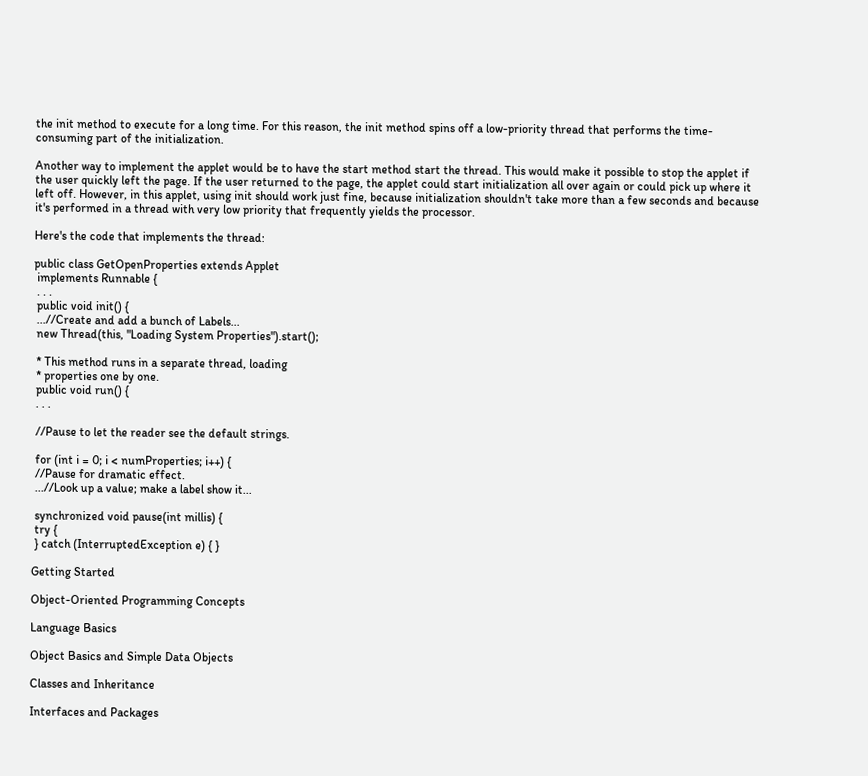the init method to execute for a long time. For this reason, the init method spins off a low-priority thread that performs the time-consuming part of the initialization.

Another way to implement the applet would be to have the start method start the thread. This would make it possible to stop the applet if the user quickly left the page. If the user returned to the page, the applet could start initialization all over again or could pick up where it left off. However, in this applet, using init should work just fine, because initialization shouldn't take more than a few seconds and because it's performed in a thread with very low priority that frequently yields the processor.

Here's the code that implements the thread:

public class GetOpenProperties extends Applet
 implements Runnable {
 . . .
 public void init() {
 ...//Create and add a bunch of Labels...
 new Thread(this, "Loading System Properties").start();

 * This method runs in a separate thread, loading
 * properties one by one.
 public void run() {
 . . .

 //Pause to let the reader see the default strings.

 for (int i = 0; i < numProperties; i++) {
 //Pause for dramatic effect.
 ...//Look up a value; make a label show it...

 synchronized void pause(int millis) {
 try {
 } catch (InterruptedException e) { }

Getting Started

Object-Oriented Programming Concepts

Language Basics

Object Basics and Simple Data Objects

Classes and Inheritance

Interfaces and Packages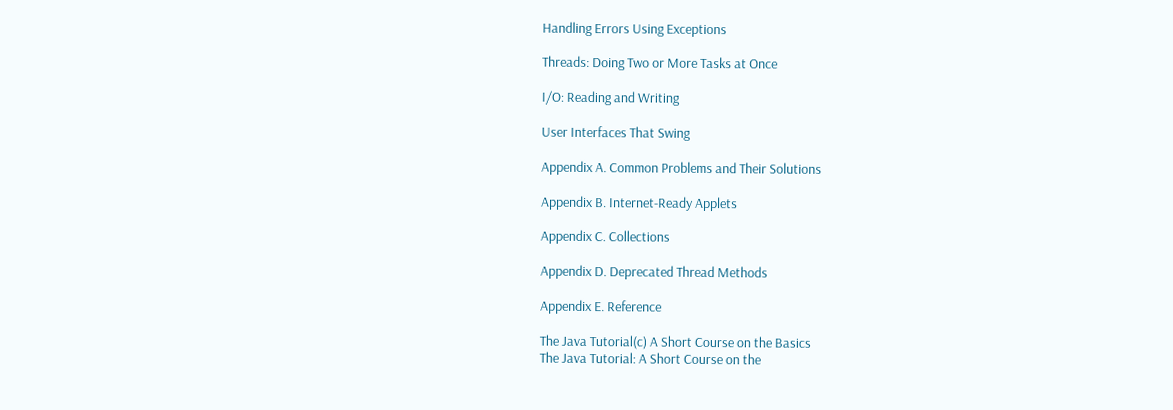Handling Errors Using Exceptions

Threads: Doing Two or More Tasks at Once

I/O: Reading and Writing

User Interfaces That Swing

Appendix A. Common Problems and Their Solutions

Appendix B. Internet-Ready Applets

Appendix C. Collections

Appendix D. Deprecated Thread Methods

Appendix E. Reference

The Java Tutorial(c) A Short Course on the Basics
The Java Tutorial: A Short Course on the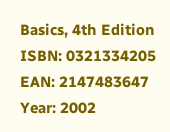Basics, 4th Edition
ISBN: 0321334205
EAN: 2147483647
Year: 2002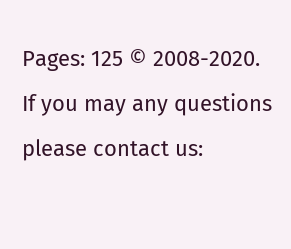Pages: 125 © 2008-2020.
If you may any questions please contact us: